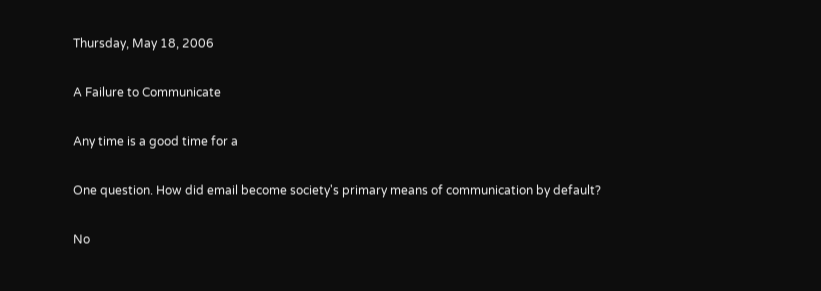Thursday, May 18, 2006

A Failure to Communicate

Any time is a good time for a

One question. How did email become society's primary means of communication by default?

No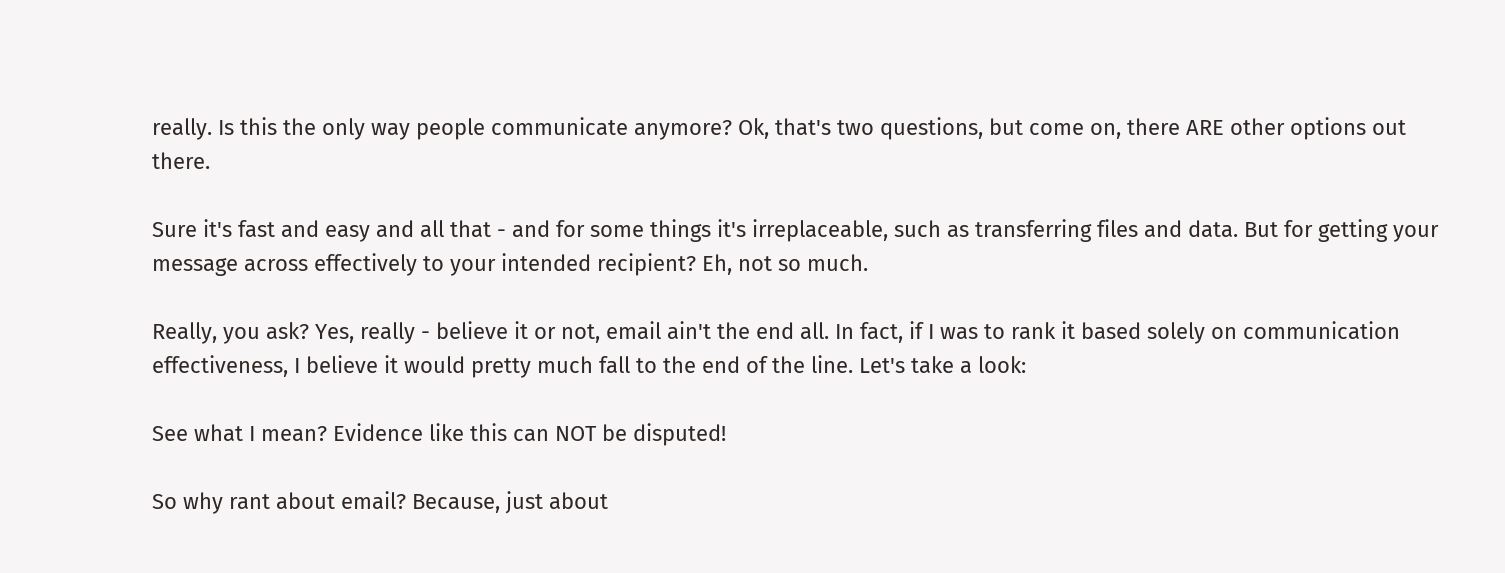really. Is this the only way people communicate anymore? Ok, that's two questions, but come on, there ARE other options out there.

Sure it's fast and easy and all that - and for some things it's irreplaceable, such as transferring files and data. But for getting your message across effectively to your intended recipient? Eh, not so much.

Really, you ask? Yes, really - believe it or not, email ain't the end all. In fact, if I was to rank it based solely on communication effectiveness, I believe it would pretty much fall to the end of the line. Let's take a look:

See what I mean? Evidence like this can NOT be disputed!

So why rant about email? Because, just about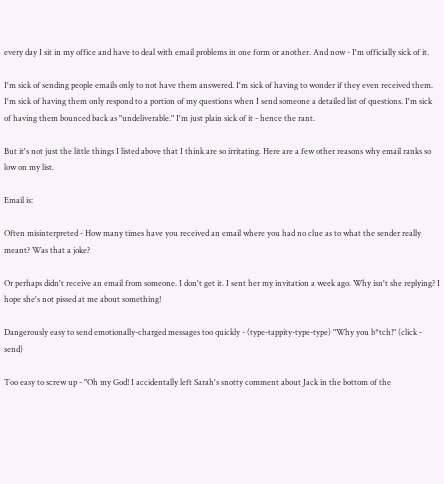every day I sit in my office and have to deal with email problems in one form or another. And now - I'm officially sick of it.

I'm sick of sending people emails only to not have them answered. I'm sick of having to wonder if they even received them. I'm sick of having them only respond to a portion of my questions when I send someone a detailed list of questions. I'm sick of having them bounced back as "undeliverable." I'm just plain sick of it - hence the rant.

But it's not just the little things I listed above that I think are so irritating. Here are a few other reasons why email ranks so low on my list.

Email is:

Often misinterpreted - How many times have you received an email where you had no clue as to what the sender really meant? Was that a joke?

Or perhaps didn't receive an email from someone. I don't get it. I sent her my invitation a week ago. Why isn't she replying? I hope she's not pissed at me about something!

Dangerously easy to send emotionally-charged messages too quickly - (type-tappity-type-type) "Why you b*tch!" (click - send)

Too easy to screw up - "Oh my God! I accidentally left Sarah's snotty comment about Jack in the bottom of the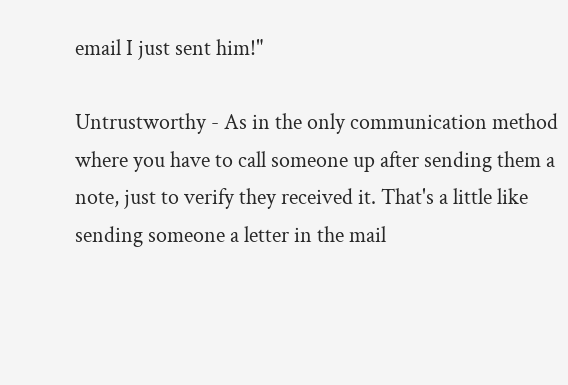email I just sent him!"

Untrustworthy - As in the only communication method where you have to call someone up after sending them a note, just to verify they received it. That's a little like sending someone a letter in the mail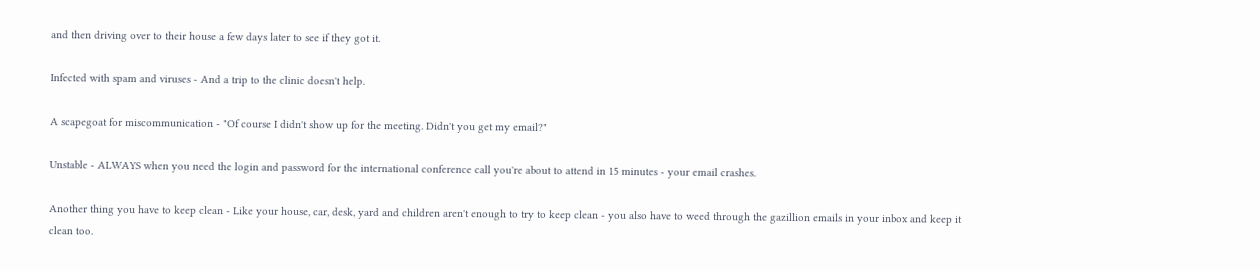and then driving over to their house a few days later to see if they got it.

Infected with spam and viruses - And a trip to the clinic doesn't help.

A scapegoat for miscommunication - "Of course I didn't show up for the meeting. Didn't you get my email?"

Unstable - ALWAYS when you need the login and password for the international conference call you're about to attend in 15 minutes - your email crashes.

Another thing you have to keep clean - Like your house, car, desk, yard and children aren't enough to try to keep clean - you also have to weed through the gazillion emails in your inbox and keep it clean too.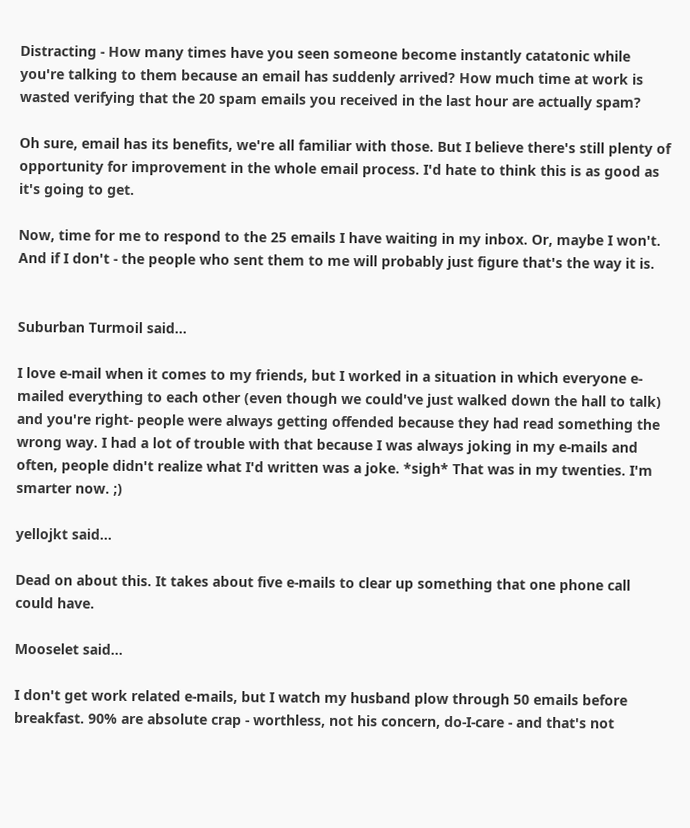Distracting - How many times have you seen someone become instantly catatonic while you're talking to them because an email has suddenly arrived? How much time at work is wasted verifying that the 20 spam emails you received in the last hour are actually spam?

Oh sure, email has its benefits, we're all familiar with those. But I believe there's still plenty of opportunity for improvement in the whole email process. I'd hate to think this is as good as it's going to get.

Now, time for me to respond to the 25 emails I have waiting in my inbox. Or, maybe I won't. And if I don't - the people who sent them to me will probably just figure that's the way it is.


Suburban Turmoil said...

I love e-mail when it comes to my friends, but I worked in a situation in which everyone e-mailed everything to each other (even though we could've just walked down the hall to talk) and you're right- people were always getting offended because they had read something the wrong way. I had a lot of trouble with that because I was always joking in my e-mails and often, people didn't realize what I'd written was a joke. *sigh* That was in my twenties. I'm smarter now. ;)

yellojkt said...

Dead on about this. It takes about five e-mails to clear up something that one phone call could have.

Mooselet said...

I don't get work related e-mails, but I watch my husband plow through 50 emails before breakfast. 90% are absolute crap - worthless, not his concern, do-I-care - and that's not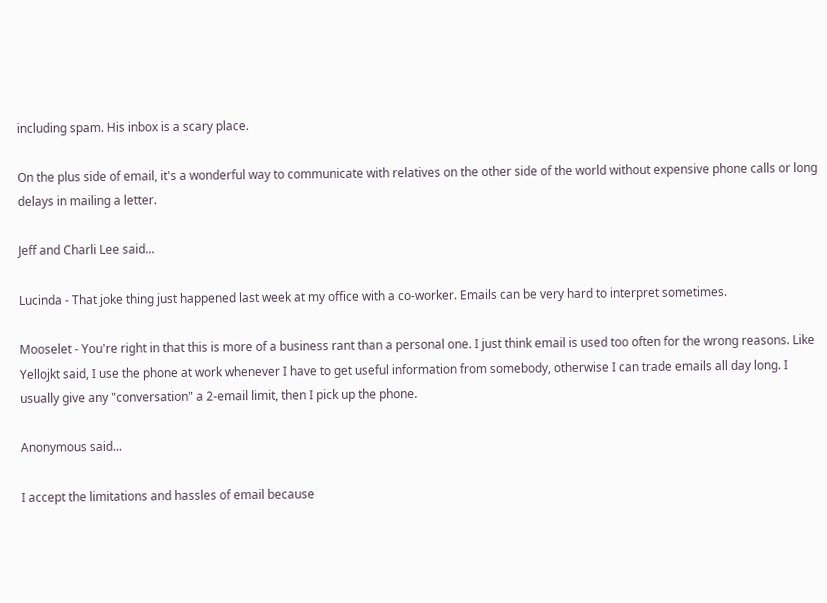including spam. His inbox is a scary place.

On the plus side of email, it's a wonderful way to communicate with relatives on the other side of the world without expensive phone calls or long delays in mailing a letter.

Jeff and Charli Lee said...

Lucinda - That joke thing just happened last week at my office with a co-worker. Emails can be very hard to interpret sometimes.

Mooselet - You're right in that this is more of a business rant than a personal one. I just think email is used too often for the wrong reasons. Like Yellojkt said, I use the phone at work whenever I have to get useful information from somebody, otherwise I can trade emails all day long. I usually give any "conversation" a 2-email limit, then I pick up the phone.

Anonymous said...

I accept the limitations and hassles of email because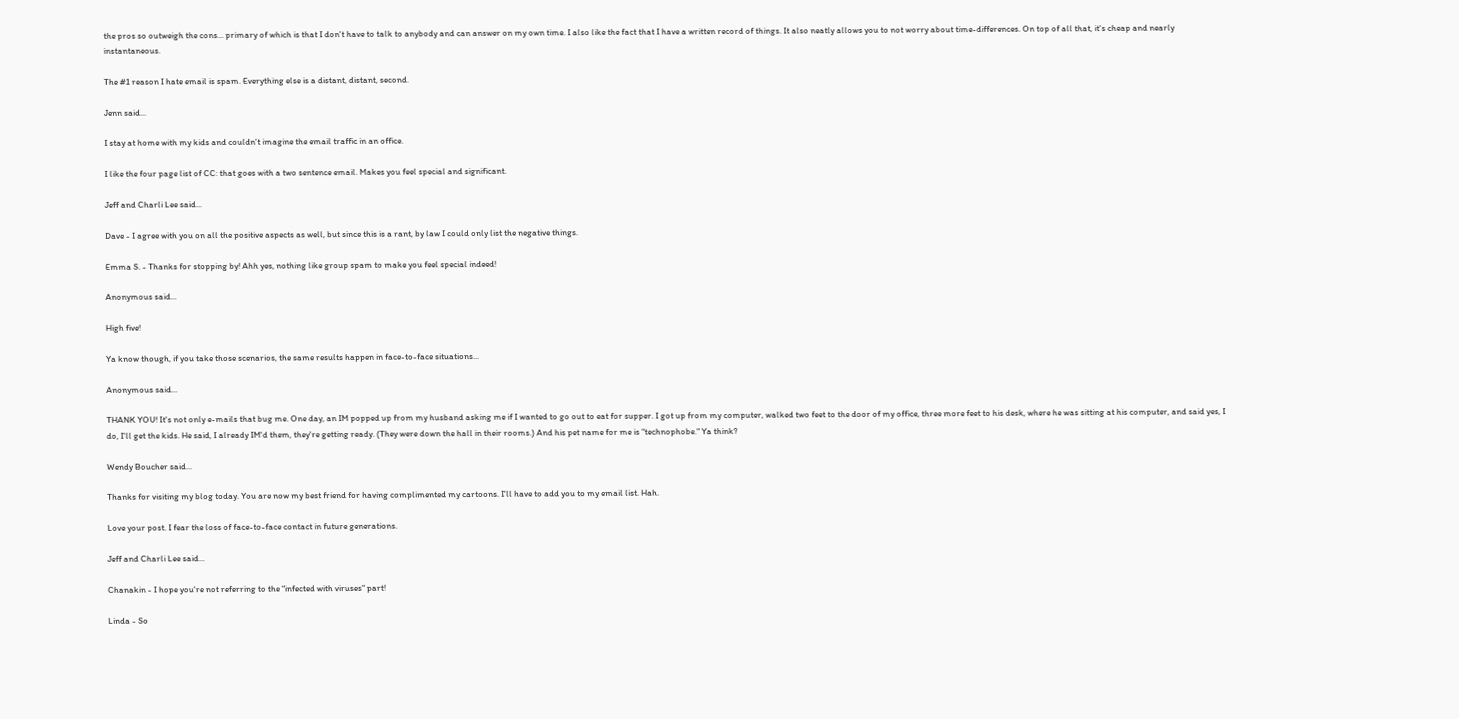the pros so outweigh the cons... primary of which is that I don't have to talk to anybody and can answer on my own time. I also like the fact that I have a written record of things. It also neatly allows you to not worry about time-differences. On top of all that, it's cheap and nearly instantaneous.

The #1 reason I hate email is spam. Everything else is a distant, distant, second.

Jenn said...

I stay at home with my kids and couldn't imagine the email traffic in an office.

I like the four page list of CC: that goes with a two sentence email. Makes you feel special and significant.

Jeff and Charli Lee said...

Dave - I agree with you on all the positive aspects as well, but since this is a rant, by law I could only list the negative things.

Emma S. - Thanks for stopping by! Ahh yes, nothing like group spam to make you feel special indeed!

Anonymous said...

High five!

Ya know though, if you take those scenarios, the same results happen in face-to-face situations...

Anonymous said...

THANK YOU! It's not only e-mails that bug me. One day, an IM popped up from my husband asking me if I wanted to go out to eat for supper. I got up from my computer, walked two feet to the door of my office, three more feet to his desk, where he was sitting at his computer, and said yes, I do, I'll get the kids. He said, I already IM'd them, they're getting ready. (They were down the hall in their rooms.) And his pet name for me is "technophobe." Ya think?

Wendy Boucher said...

Thanks for visiting my blog today. You are now my best friend for having complimented my cartoons. I'll have to add you to my email list. Hah.

Love your post. I fear the loss of face-to-face contact in future generations.

Jeff and Charli Lee said...

Chanakin - I hope you're not referring to the "infected with viruses" part!

Linda - So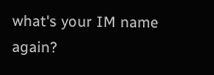what's your IM name again?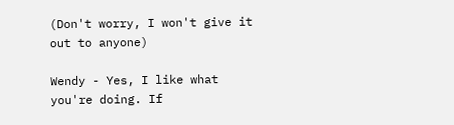(Don't worry, I won't give it out to anyone)

Wendy - Yes, I like what you're doing. If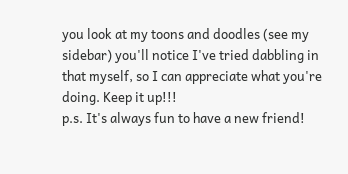you look at my toons and doodles (see my sidebar) you'll notice I've tried dabbling in that myself, so I can appreciate what you're doing. Keep it up!!!
p.s. It's always fun to have a new friend!